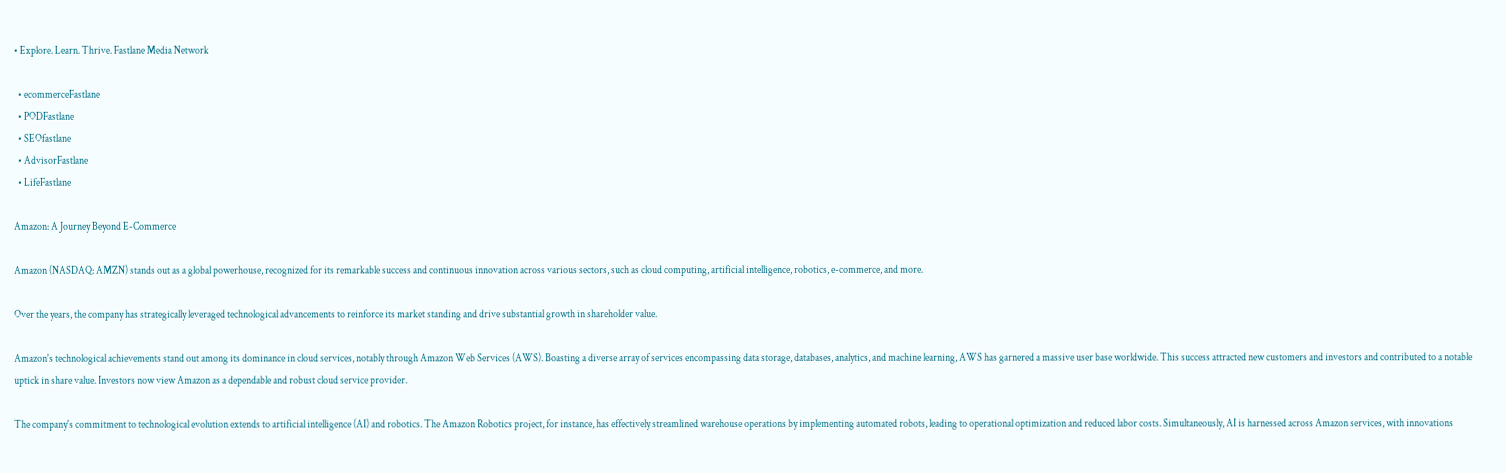• Explore. Learn. Thrive. Fastlane Media Network

  • ecommerceFastlane
  • PODFastlane
  • SEOfastlane
  • AdvisorFastlane
  • LifeFastlane

Amazon: A Journey Beyond E-Commerce

Amazon (NASDAQ: AMZN) stands out as a global powerhouse, recognized for its remarkable success and continuous innovation across various sectors, such as cloud computing, artificial intelligence, robotics, e-commerce, and more.

Over the years, the company has strategically leveraged technological advancements to reinforce its market standing and drive substantial growth in shareholder value.

Amazon's technological achievements stand out among its dominance in cloud services, notably through Amazon Web Services (AWS). Boasting a diverse array of services encompassing data storage, databases, analytics, and machine learning, AWS has garnered a massive user base worldwide. This success attracted new customers and investors and contributed to a notable uptick in share value. Investors now view Amazon as a dependable and robust cloud service provider.

The company's commitment to technological evolution extends to artificial intelligence (AI) and robotics. The Amazon Robotics project, for instance, has effectively streamlined warehouse operations by implementing automated robots, leading to operational optimization and reduced labor costs. Simultaneously, AI is harnessed across Amazon services, with innovations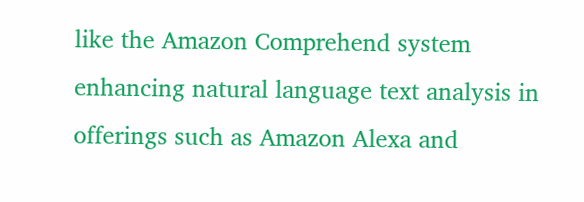like the Amazon Comprehend system enhancing natural language text analysis in offerings such as Amazon Alexa and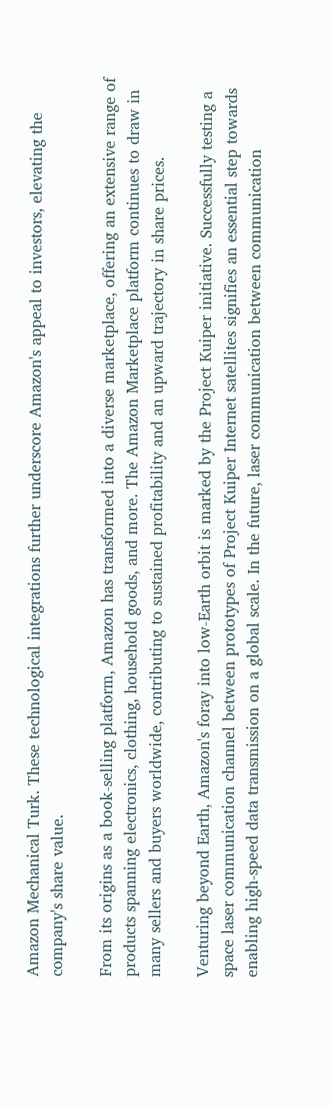Amazon Mechanical Turk. These technological integrations further underscore Amazon's appeal to investors, elevating the company's share value.

From its origins as a book-selling platform, Amazon has transformed into a diverse marketplace, offering an extensive range of products spanning electronics, clothing, household goods, and more. The Amazon Marketplace platform continues to draw in many sellers and buyers worldwide, contributing to sustained profitability and an upward trajectory in share prices.

Venturing beyond Earth, Amazon's foray into low-Earth orbit is marked by the Project Kuiper initiative. Successfully testing a space laser communication channel between prototypes of Project Kuiper Internet satellites signifies an essential step towards enabling high-speed data transmission on a global scale. In the future, laser communication between communication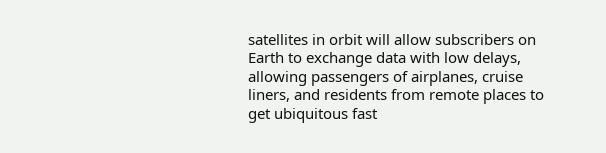satellites in orbit will allow subscribers on Earth to exchange data with low delays, allowing passengers of airplanes, cruise liners, and residents from remote places to get ubiquitous fast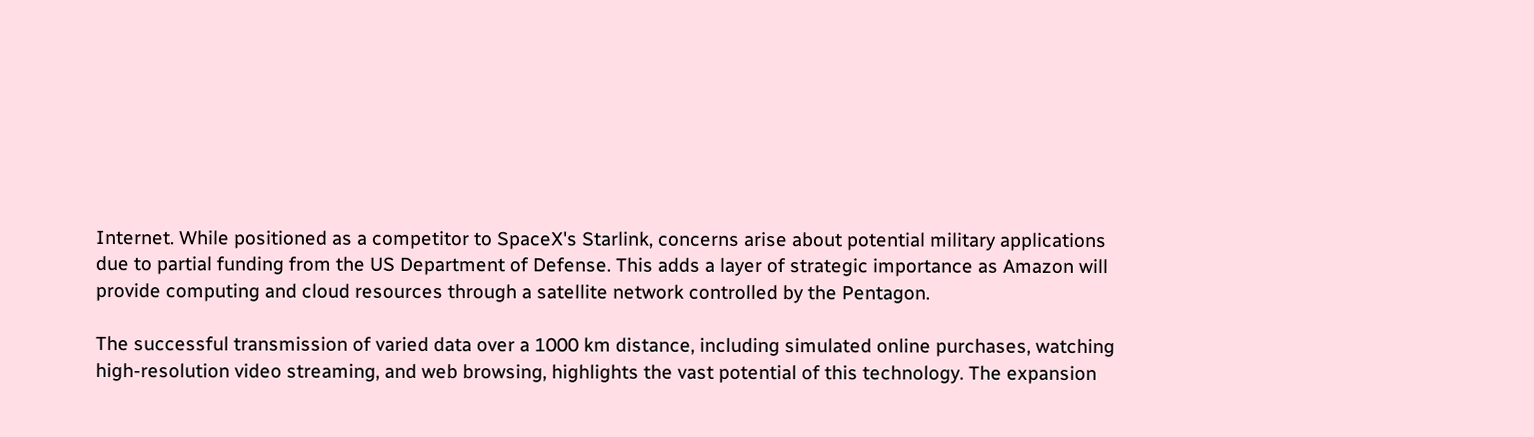Internet. While positioned as a competitor to SpaceX's Starlink, concerns arise about potential military applications due to partial funding from the US Department of Defense. This adds a layer of strategic importance as Amazon will provide computing and cloud resources through a satellite network controlled by the Pentagon.

The successful transmission of varied data over a 1000 km distance, including simulated online purchases, watching high-resolution video streaming, and web browsing, highlights the vast potential of this technology. The expansion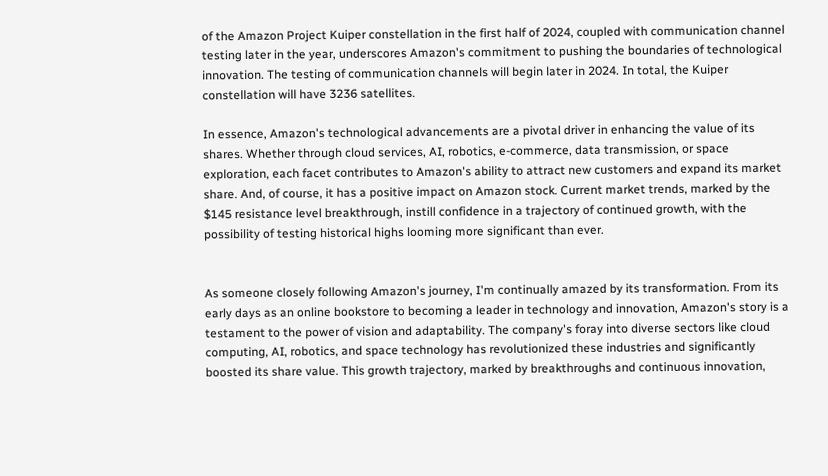of the Amazon Project Kuiper constellation in the first half of 2024, coupled with communication channel testing later in the year, underscores Amazon's commitment to pushing the boundaries of technological innovation. The testing of communication channels will begin later in 2024. In total, the Kuiper constellation will have 3236 satellites.

In essence, Amazon's technological advancements are a pivotal driver in enhancing the value of its shares. Whether through cloud services, AI, robotics, e-commerce, data transmission, or space exploration, each facet contributes to Amazon's ability to attract new customers and expand its market share. And, of course, it has a positive impact on Amazon stock. Current market trends, marked by the $145 resistance level breakthrough, instill confidence in a trajectory of continued growth, with the possibility of testing historical highs looming more significant than ever.


As someone closely following Amazon's journey, I'm continually amazed by its transformation. From its early days as an online bookstore to becoming a leader in technology and innovation, Amazon's story is a testament to the power of vision and adaptability. The company's foray into diverse sectors like cloud computing, AI, robotics, and space technology has revolutionized these industries and significantly boosted its share value. This growth trajectory, marked by breakthroughs and continuous innovation,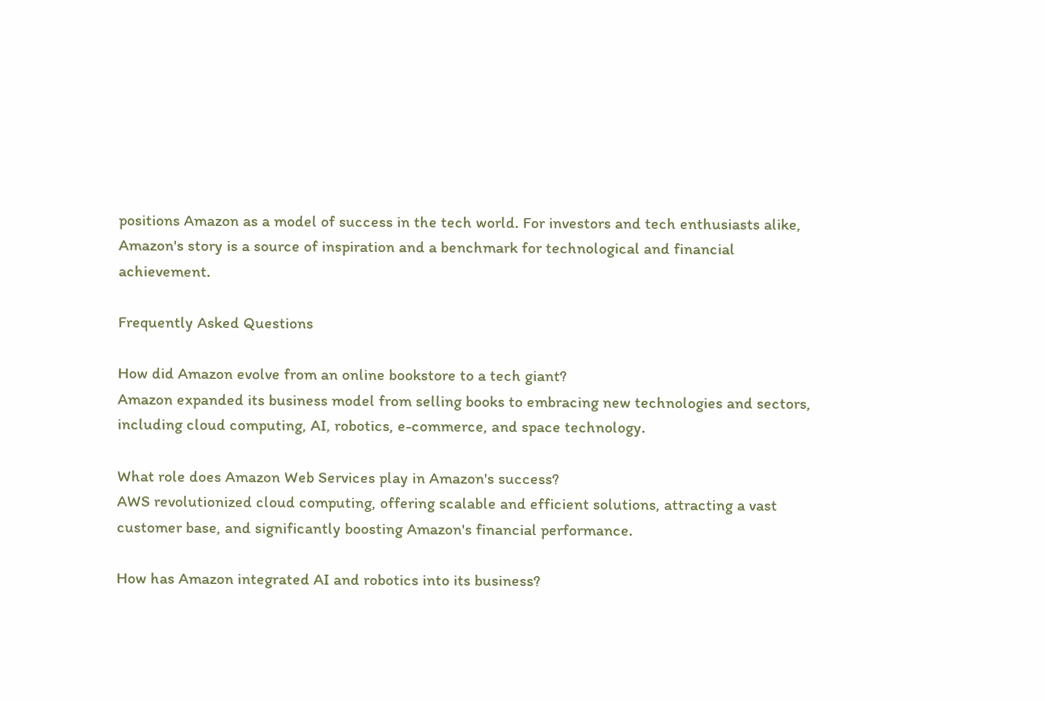positions Amazon as a model of success in the tech world. For investors and tech enthusiasts alike, Amazon's story is a source of inspiration and a benchmark for technological and financial achievement.

Frequently Asked Questions

How did Amazon evolve from an online bookstore to a tech giant?
Amazon expanded its business model from selling books to embracing new technologies and sectors, including cloud computing, AI, robotics, e-commerce, and space technology.

What role does Amazon Web Services play in Amazon's success?
AWS revolutionized cloud computing, offering scalable and efficient solutions, attracting a vast customer base, and significantly boosting Amazon's financial performance.

How has Amazon integrated AI and robotics into its business?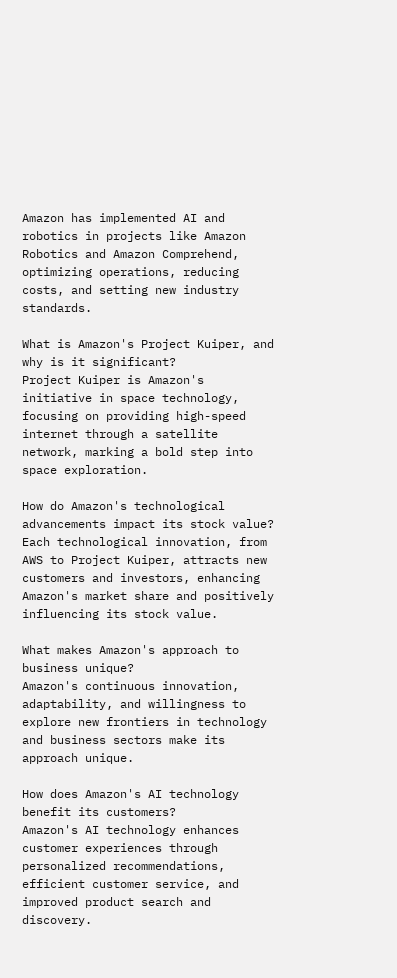Amazon has implemented AI and robotics in projects like Amazon Robotics and Amazon Comprehend, optimizing operations, reducing costs, and setting new industry standards.

What is Amazon's Project Kuiper, and why is it significant?
Project Kuiper is Amazon's initiative in space technology, focusing on providing high-speed internet through a satellite network, marking a bold step into space exploration.

How do Amazon's technological advancements impact its stock value?
Each technological innovation, from AWS to Project Kuiper, attracts new customers and investors, enhancing Amazon's market share and positively influencing its stock value.

What makes Amazon's approach to business unique?
Amazon's continuous innovation, adaptability, and willingness to explore new frontiers in technology and business sectors make its approach unique.

How does Amazon's AI technology benefit its customers?
Amazon's AI technology enhances customer experiences through personalized recommendations, efficient customer service, and improved product search and discovery.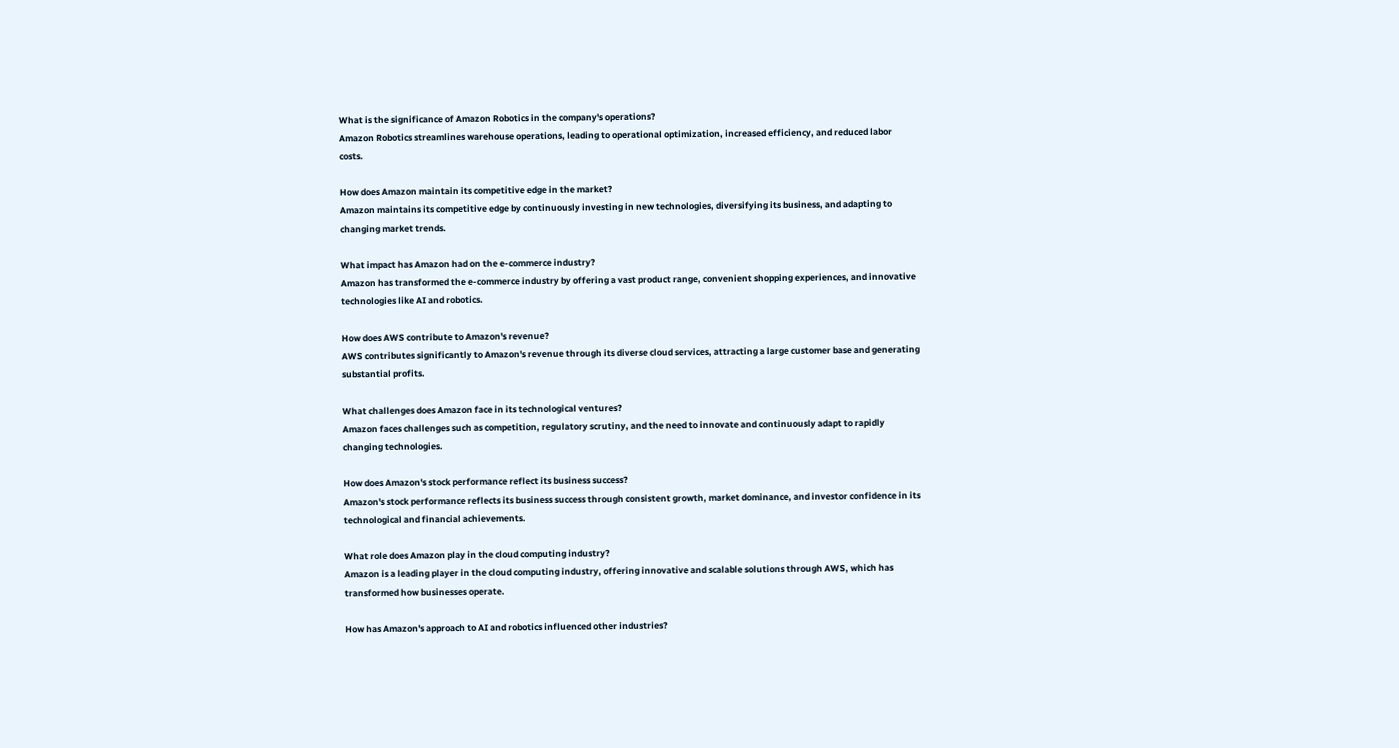What is the significance of Amazon Robotics in the company's operations?
Amazon Robotics streamlines warehouse operations, leading to operational optimization, increased efficiency, and reduced labor costs.

How does Amazon maintain its competitive edge in the market?
Amazon maintains its competitive edge by continuously investing in new technologies, diversifying its business, and adapting to changing market trends.

What impact has Amazon had on the e-commerce industry?
Amazon has transformed the e-commerce industry by offering a vast product range, convenient shopping experiences, and innovative technologies like AI and robotics.

How does AWS contribute to Amazon's revenue?
AWS contributes significantly to Amazon's revenue through its diverse cloud services, attracting a large customer base and generating substantial profits.

What challenges does Amazon face in its technological ventures?
Amazon faces challenges such as competition, regulatory scrutiny, and the need to innovate and continuously adapt to rapidly changing technologies.

How does Amazon's stock performance reflect its business success?
Amazon's stock performance reflects its business success through consistent growth, market dominance, and investor confidence in its technological and financial achievements.

What role does Amazon play in the cloud computing industry?
Amazon is a leading player in the cloud computing industry, offering innovative and scalable solutions through AWS, which has transformed how businesses operate.

How has Amazon's approach to AI and robotics influenced other industries?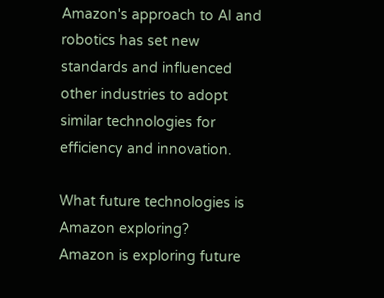Amazon's approach to AI and robotics has set new standards and influenced other industries to adopt similar technologies for efficiency and innovation.

What future technologies is Amazon exploring?
Amazon is exploring future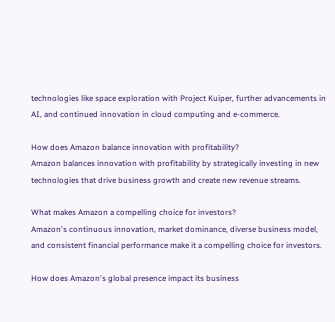technologies like space exploration with Project Kuiper, further advancements in AI, and continued innovation in cloud computing and e-commerce.

How does Amazon balance innovation with profitability?
Amazon balances innovation with profitability by strategically investing in new technologies that drive business growth and create new revenue streams.

What makes Amazon a compelling choice for investors?
Amazon's continuous innovation, market dominance, diverse business model, and consistent financial performance make it a compelling choice for investors.

How does Amazon's global presence impact its business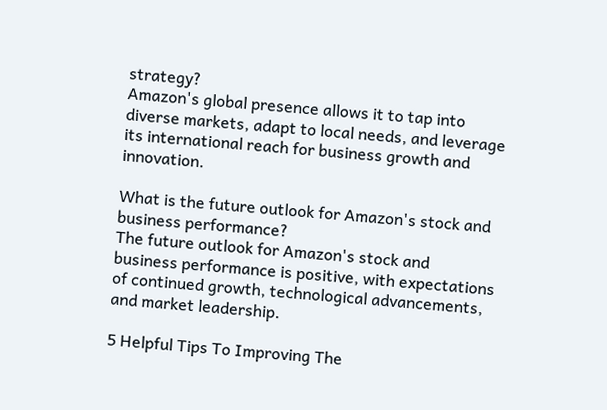strategy?
Amazon's global presence allows it to tap into diverse markets, adapt to local needs, and leverage its international reach for business growth and innovation.

What is the future outlook for Amazon's stock and business performance?
The future outlook for Amazon's stock and business performance is positive, with expectations of continued growth, technological advancements, and market leadership.

5 Helpful Tips To Improving The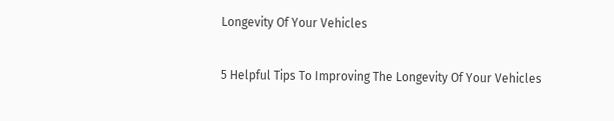Longevity Of Your Vehicles

5 Helpful Tips To Improving The Longevity Of Your Vehicles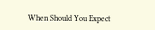When Should You Expect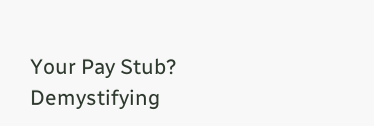Your Pay Stub? Demystifying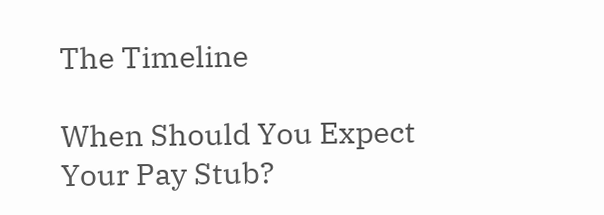The Timeline

When Should You Expect Your Pay Stub?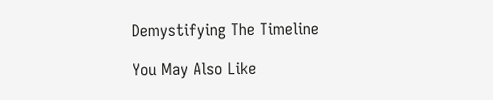Demystifying The Timeline

You May Also Like